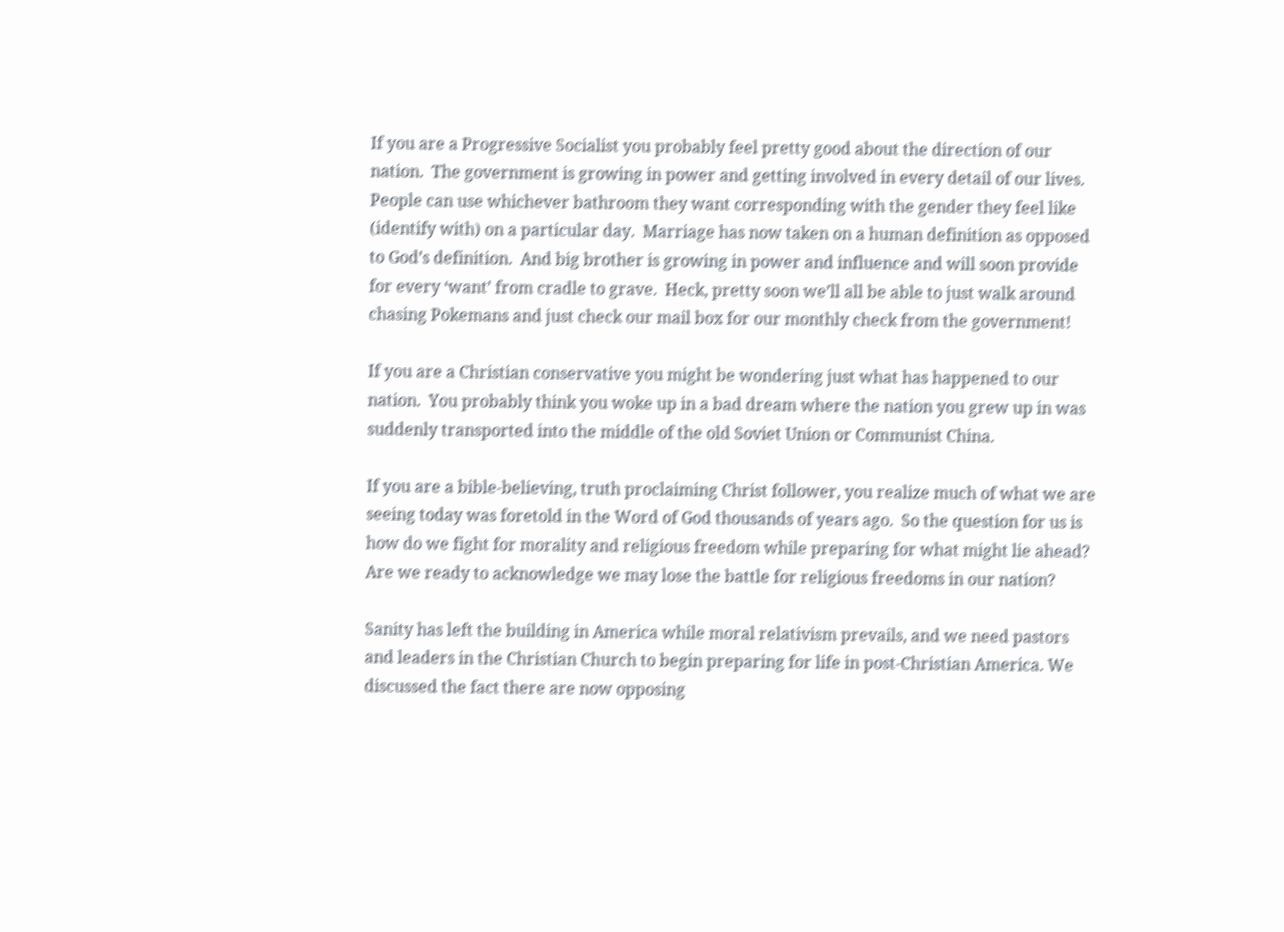If you are a Progressive Socialist you probably feel pretty good about the direction of our nation.  The government is growing in power and getting involved in every detail of our lives.  People can use whichever bathroom they want corresponding with the gender they feel like (identify with) on a particular day.  Marriage has now taken on a human definition as opposed to God’s definition.  And big brother is growing in power and influence and will soon provide for every ‘want’ from cradle to grave.  Heck, pretty soon we’ll all be able to just walk around chasing Pokemans and just check our mail box for our monthly check from the government!

If you are a Christian conservative you might be wondering just what has happened to our nation.  You probably think you woke up in a bad dream where the nation you grew up in was suddenly transported into the middle of the old Soviet Union or Communist China.

If you are a bible-believing, truth proclaiming Christ follower, you realize much of what we are seeing today was foretold in the Word of God thousands of years ago.  So the question for us is how do we fight for morality and religious freedom while preparing for what might lie ahead?  Are we ready to acknowledge we may lose the battle for religious freedoms in our nation?

Sanity has left the building in America while moral relativism prevails, and we need pastors and leaders in the Christian Church to begin preparing for life in post-Christian America. We discussed the fact there are now opposing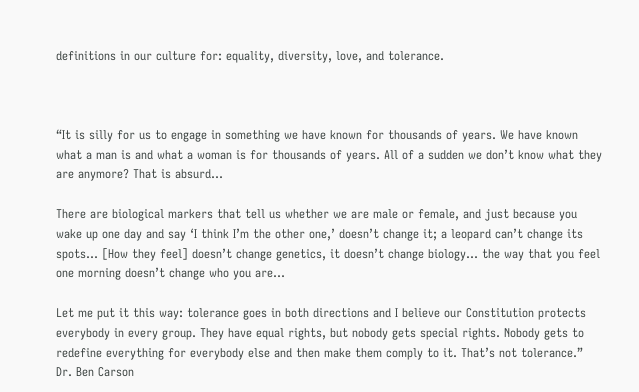definitions in our culture for: equality, diversity, love, and tolerance.



“It is silly for us to engage in something we have known for thousands of years. We have known what a man is and what a woman is for thousands of years. All of a sudden we don’t know what they are anymore? That is absurd…

There are biological markers that tell us whether we are male or female, and just because you wake up one day and say ‘I think I’m the other one,’ doesn’t change it; a leopard can’t change its spots… [How they feel] doesn’t change genetics, it doesn’t change biology… the way that you feel one morning doesn’t change who you are…

Let me put it this way: tolerance goes in both directions and I believe our Constitution protects everybody in every group. They have equal rights, but nobody gets special rights. Nobody gets to redefine everything for everybody else and then make them comply to it. That’s not tolerance.”  Dr. Ben Carson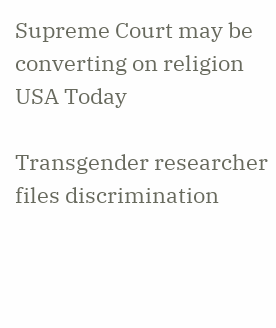Supreme Court may be converting on religion USA Today

Transgender researcher files discrimination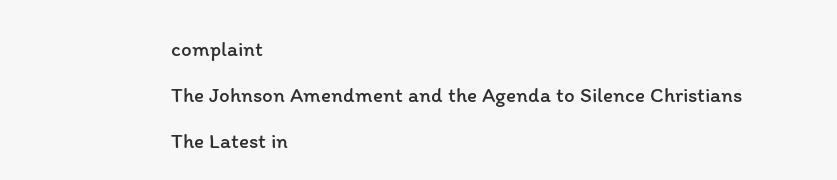complaint

The Johnson Amendment and the Agenda to Silence Christians

The Latest in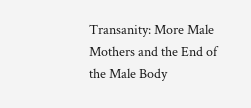Transanity: More Male Mothers and the End of the Male Body